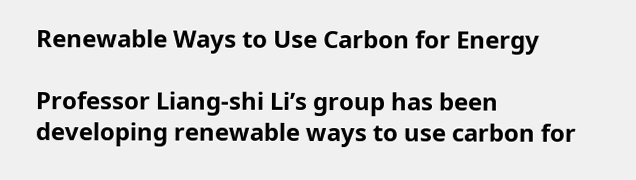Renewable Ways to Use Carbon for Energy

Professor Liang-shi Li’s group has been developing renewable ways to use carbon for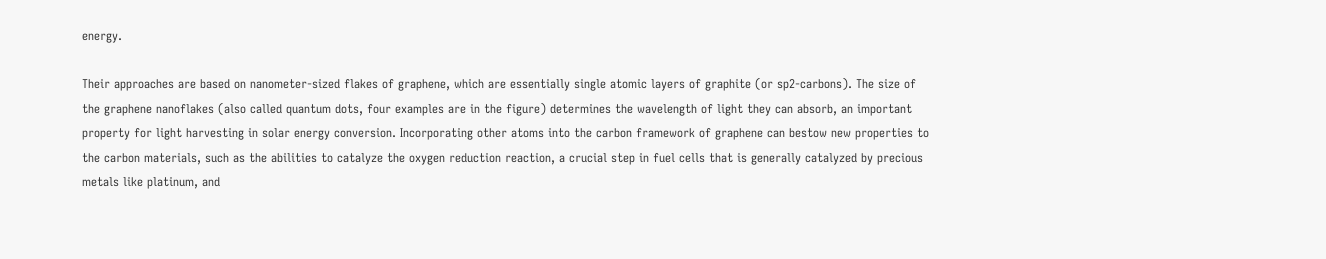energy.

Their approaches are based on nanometer-sized flakes of graphene, which are essentially single atomic layers of graphite (or sp2-carbons). The size of the graphene nanoflakes (also called quantum dots, four examples are in the figure) determines the wavelength of light they can absorb, an important property for light harvesting in solar energy conversion. Incorporating other atoms into the carbon framework of graphene can bestow new properties to the carbon materials, such as the abilities to catalyze the oxygen reduction reaction, a crucial step in fuel cells that is generally catalyzed by precious metals like platinum, and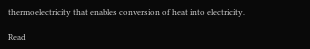thermoelectricity that enables conversion of heat into electricity.

Read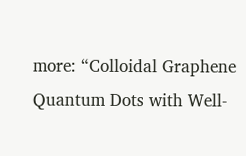more: “Colloidal Graphene Quantum Dots with Well-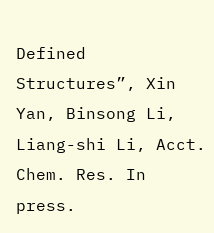Defined Structures”, Xin Yan, Binsong Li, Liang-shi Li, Acct. Chem. Res. In press.